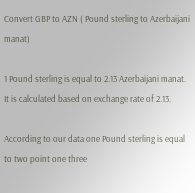Convert GBP to AZN ( Pound sterling to Azerbaijani manat)

1 Pound sterling is equal to 2.13 Azerbaijani manat. It is calculated based on exchange rate of 2.13.

According to our data one Pound sterling is equal to two point one three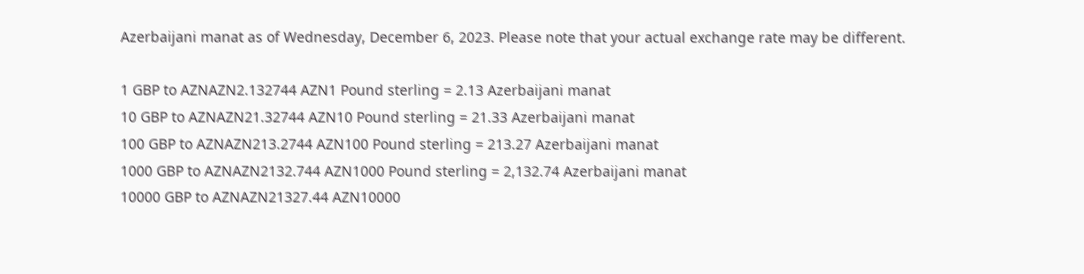Azerbaijani manat as of Wednesday, December 6, 2023. Please note that your actual exchange rate may be different.

1 GBP to AZNAZN2.132744 AZN1 Pound sterling = 2.13 Azerbaijani manat
10 GBP to AZNAZN21.32744 AZN10 Pound sterling = 21.33 Azerbaijani manat
100 GBP to AZNAZN213.2744 AZN100 Pound sterling = 213.27 Azerbaijani manat
1000 GBP to AZNAZN2132.744 AZN1000 Pound sterling = 2,132.74 Azerbaijani manat
10000 GBP to AZNAZN21327.44 AZN10000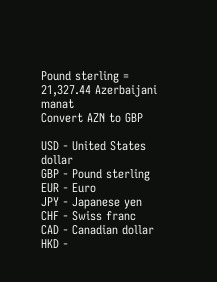Pound sterling = 21,327.44 Azerbaijani manat
Convert AZN to GBP

USD - United States dollar
GBP - Pound sterling
EUR - Euro
JPY - Japanese yen
CHF - Swiss franc
CAD - Canadian dollar
HKD -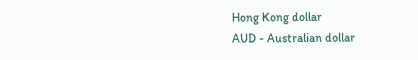Hong Kong dollar
AUD - Australian dollar